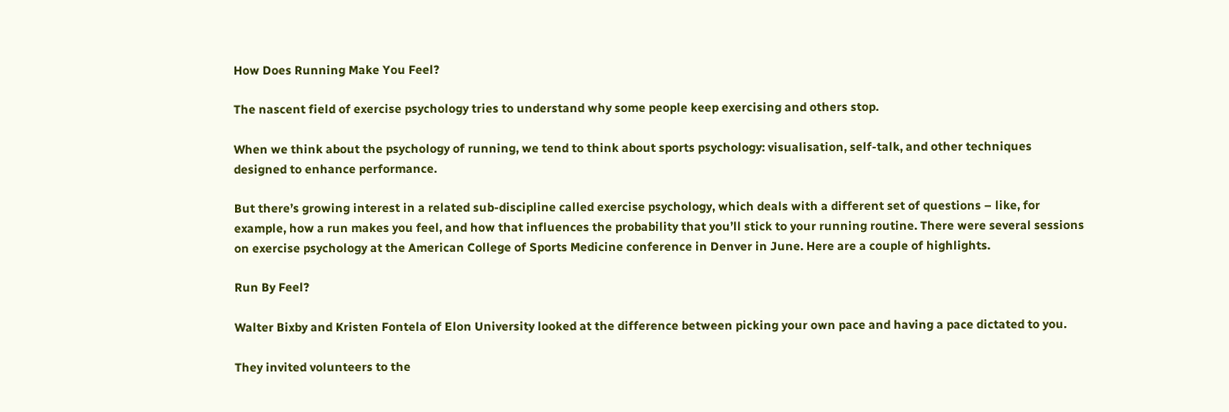How Does Running Make You Feel?

The nascent field of exercise psychology tries to understand why some people keep exercising and others stop.

When we think about the psychology of running, we tend to think about sports psychology: visualisation, self-talk, and other techniques designed to enhance performance.

But there’s growing interest in a related sub-discipline called exercise psychology, which deals with a different set of questions – like, for example, how a run makes you feel, and how that influences the probability that you’ll stick to your running routine. There were several sessions on exercise psychology at the American College of Sports Medicine conference in Denver in June. Here are a couple of highlights.

Run By Feel?

Walter Bixby and Kristen Fontela of Elon University looked at the difference between picking your own pace and having a pace dictated to you.

They invited volunteers to the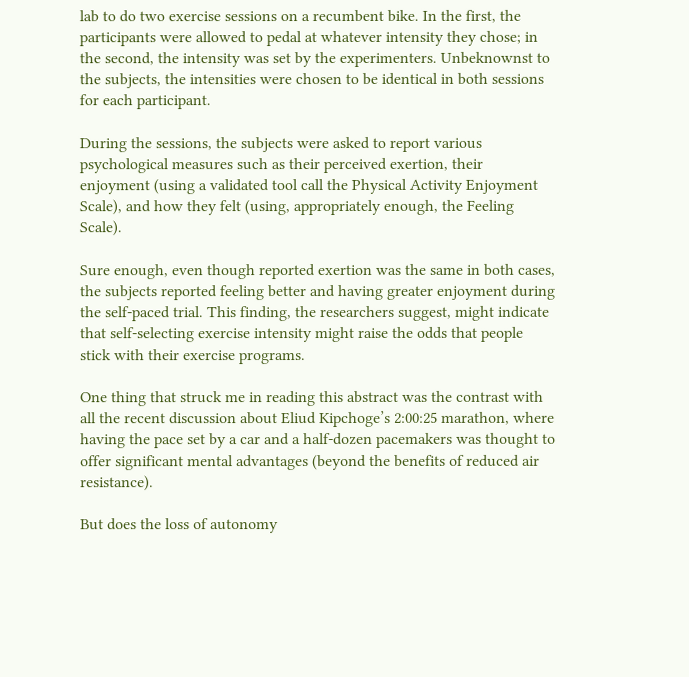lab to do two exercise sessions on a recumbent bike. In the first, the participants were allowed to pedal at whatever intensity they chose; in the second, the intensity was set by the experimenters. Unbeknownst to the subjects, the intensities were chosen to be identical in both sessions for each participant.

During the sessions, the subjects were asked to report various psychological measures such as their perceived exertion, their enjoyment (using a validated tool call the Physical Activity Enjoyment Scale), and how they felt (using, appropriately enough, the Feeling Scale).

Sure enough, even though reported exertion was the same in both cases, the subjects reported feeling better and having greater enjoyment during the self-paced trial. This finding, the researchers suggest, might indicate that self-selecting exercise intensity might raise the odds that people stick with their exercise programs.

One thing that struck me in reading this abstract was the contrast with all the recent discussion about Eliud Kipchoge’s 2:00:25 marathon, where having the pace set by a car and a half-dozen pacemakers was thought to offer significant mental advantages (beyond the benefits of reduced air resistance).

But does the loss of autonomy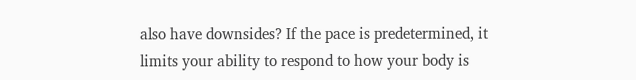also have downsides? If the pace is predetermined, it limits your ability to respond to how your body is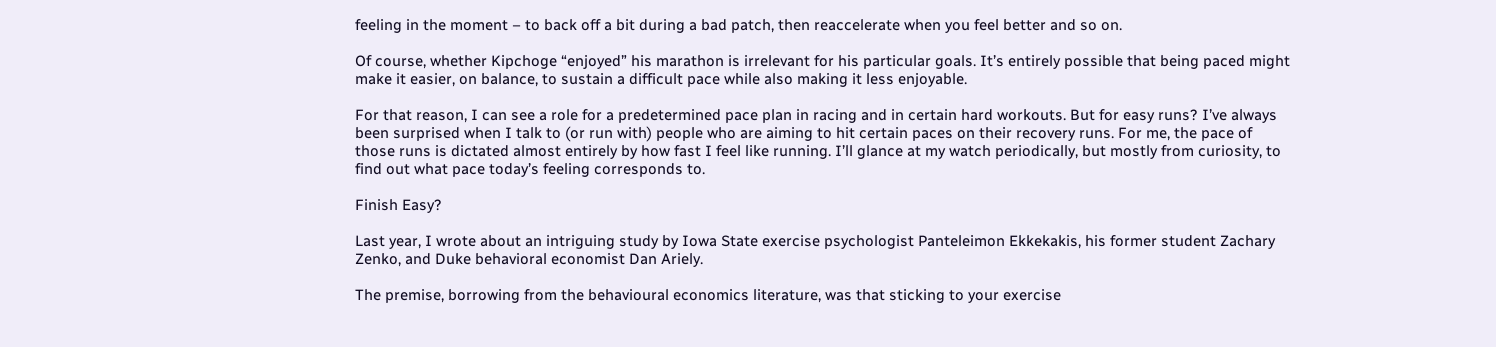feeling in the moment – to back off a bit during a bad patch, then reaccelerate when you feel better and so on.

Of course, whether Kipchoge “enjoyed” his marathon is irrelevant for his particular goals. It’s entirely possible that being paced might make it easier, on balance, to sustain a difficult pace while also making it less enjoyable.

For that reason, I can see a role for a predetermined pace plan in racing and in certain hard workouts. But for easy runs? I’ve always been surprised when I talk to (or run with) people who are aiming to hit certain paces on their recovery runs. For me, the pace of those runs is dictated almost entirely by how fast I feel like running. I’ll glance at my watch periodically, but mostly from curiosity, to find out what pace today’s feeling corresponds to.

Finish Easy?

Last year, I wrote about an intriguing study by Iowa State exercise psychologist Panteleimon Ekkekakis, his former student Zachary Zenko, and Duke behavioral economist Dan Ariely.

The premise, borrowing from the behavioural economics literature, was that sticking to your exercise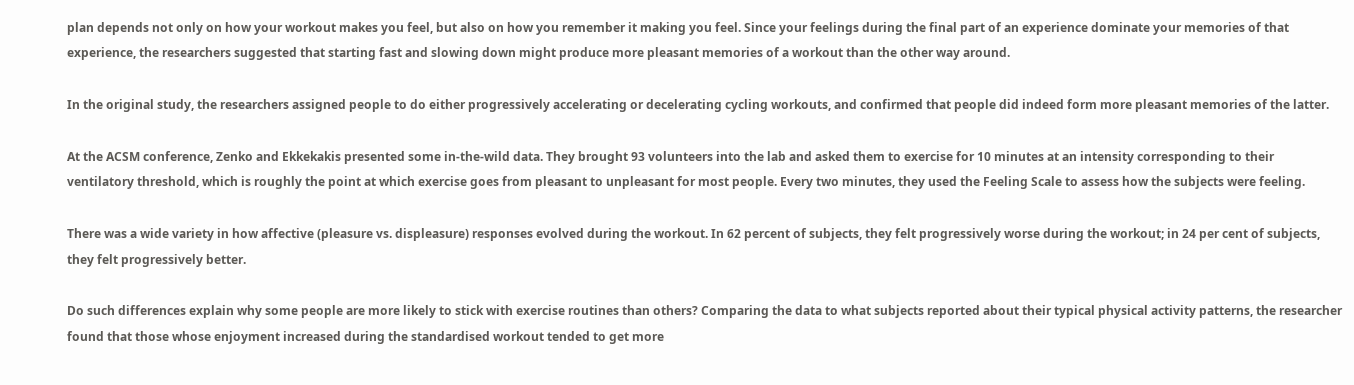plan depends not only on how your workout makes you feel, but also on how you remember it making you feel. Since your feelings during the final part of an experience dominate your memories of that experience, the researchers suggested that starting fast and slowing down might produce more pleasant memories of a workout than the other way around.

In the original study, the researchers assigned people to do either progressively accelerating or decelerating cycling workouts, and confirmed that people did indeed form more pleasant memories of the latter.

At the ACSM conference, Zenko and Ekkekakis presented some in-the-wild data. They brought 93 volunteers into the lab and asked them to exercise for 10 minutes at an intensity corresponding to their ventilatory threshold, which is roughly the point at which exercise goes from pleasant to unpleasant for most people. Every two minutes, they used the Feeling Scale to assess how the subjects were feeling.

There was a wide variety in how affective (pleasure vs. displeasure) responses evolved during the workout. In 62 percent of subjects, they felt progressively worse during the workout; in 24 per cent of subjects, they felt progressively better.

Do such differences explain why some people are more likely to stick with exercise routines than others? Comparing the data to what subjects reported about their typical physical activity patterns, the researcher found that those whose enjoyment increased during the standardised workout tended to get more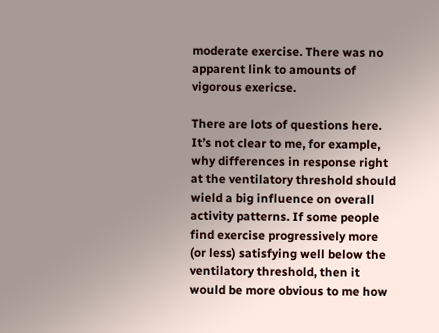moderate exercise. There was no apparent link to amounts of vigorous exericse.

There are lots of questions here. It’s not clear to me, for example, why differences in response right at the ventilatory threshold should wield a big influence on overall activity patterns. If some people find exercise progressively more (or less) satisfying well below the ventilatory threshold, then it would be more obvious to me how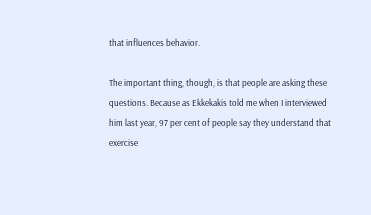that influences behavior.

The important thing, though, is that people are asking these questions. Because as Ekkekakis told me when I interviewed him last year, 97 per cent of people say they understand that exercise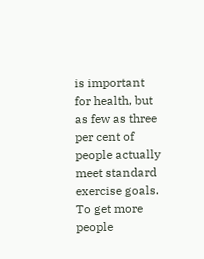is important for health, but as few as three per cent of people actually meet standard exercise goals. To get more people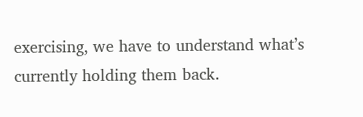exercising, we have to understand what’s currently holding them back.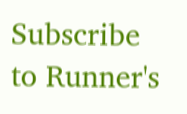Subscribe to Runner's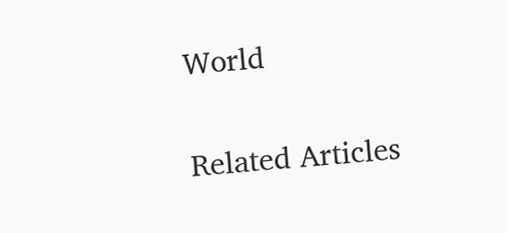World

Related Articles